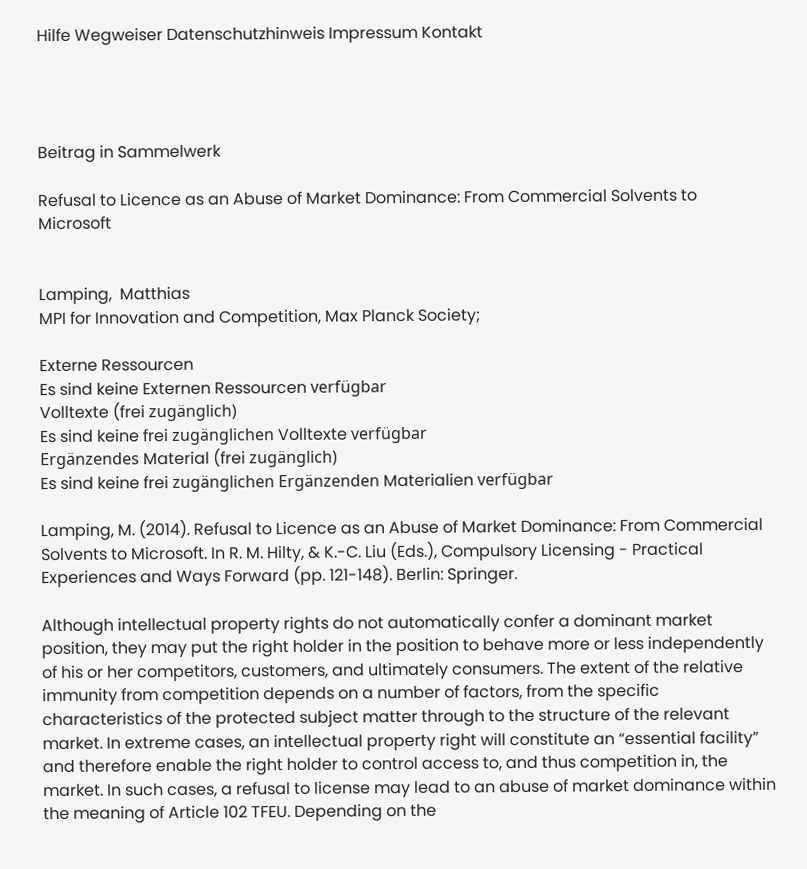Hilfe Wegweiser Datenschutzhinweis Impressum Kontakt




Beitrag in Sammelwerk

Refusal to Licence as an Abuse of Market Dominance: From Commercial Solvents to Microsoft


Lamping,  Matthias
MPI for Innovation and Competition, Max Planck Society;

Externe Ressourcen
Es sind keine Externen Ressourcen verfügbar
Volltexte (frei zugänglich)
Es sind keine frei zugänglichen Volltexte verfügbar
Ergänzendes Material (frei zugänglich)
Es sind keine frei zugänglichen Ergänzenden Materialien verfügbar

Lamping, M. (2014). Refusal to Licence as an Abuse of Market Dominance: From Commercial Solvents to Microsoft. In R. M. Hilty, & K.-C. Liu (Eds.), Compulsory Licensing - Practical Experiences and Ways Forward (pp. 121-148). Berlin: Springer.

Although intellectual property rights do not automatically confer a dominant market position, they may put the right holder in the position to behave more or less independently of his or her competitors, customers, and ultimately consumers. The extent of the relative immunity from competition depends on a number of factors, from the specific characteristics of the protected subject matter through to the structure of the relevant market. In extreme cases, an intellectual property right will constitute an “essential facility” and therefore enable the right holder to control access to, and thus competition in, the market. In such cases, a refusal to license may lead to an abuse of market dominance within the meaning of Article 102 TFEU. Depending on the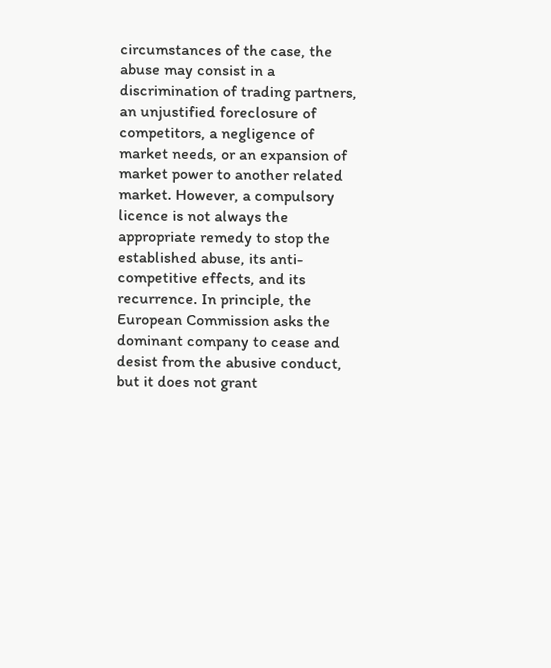circumstances of the case, the abuse may consist in a discrimination of trading partners, an unjustified foreclosure of competitors, a negligence of market needs, or an expansion of market power to another related market. However, a compulsory licence is not always the appropriate remedy to stop the established abuse, its anti-competitive effects, and its recurrence. In principle, the European Commission asks the dominant company to cease and desist from the abusive conduct, but it does not grant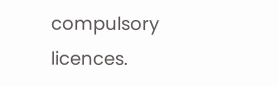compulsory licences.